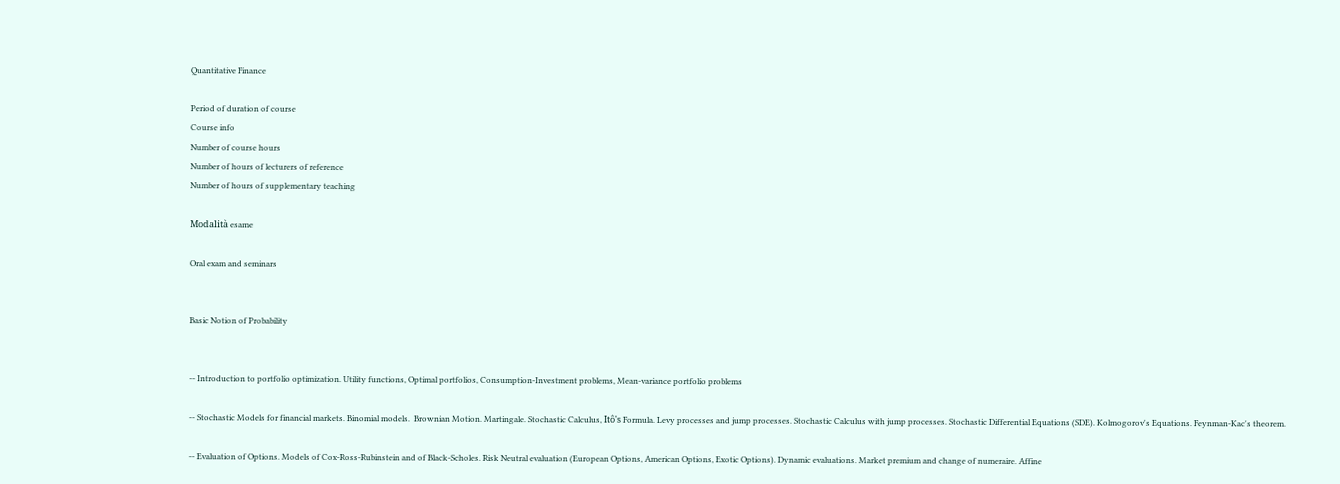Quantitative Finance

Period of duration of course
Course info
Number of course hours
Number of hours of lecturers of reference
Number of hours of supplementary teaching

Modalità esame

Oral exam and seminars


Basic Notion of Probability


-- Introduction to portfolio optimization. Utility functions, Optimal portfolios, Consumption-Investment problems, Mean-variance portfolio problems

-- Stochastic Models for financial markets. Binomial models.  Brownian Motion. Martingale. Stochastic Calculus, Itô's Formula. Levy processes and jump processes. Stochastic Calculus with jump processes. Stochastic Differential Equations (SDE). Kolmogorov's Equations. Feynman-Kac's theorem.

-- Evaluation of Options. Models of Cox-Ross-Rubinstein and of Black-Scholes. Risk Neutral evaluation (European Options, American Options, Exotic Options). Dynamic evaluations. Market premium and change of numeraire. Affine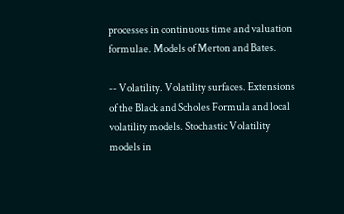processes in continuous time and valuation formulae. Models of Merton and Bates.

-- Volatility. Volatility surfaces. Extensions of the Black and Scholes Formula and local volatility models. Stochastic Volatility models in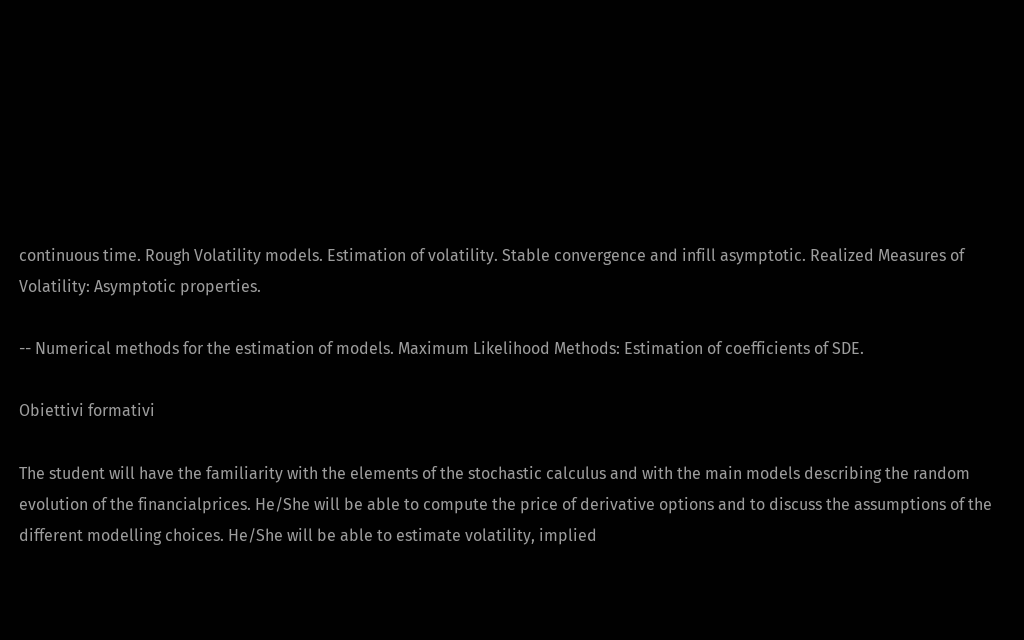continuous time. Rough Volatility models. Estimation of volatility. Stable convergence and infill asymptotic. Realized Measures of Volatility: Asymptotic properties.

-- Numerical methods for the estimation of models. Maximum Likelihood Methods: Estimation of coefficients of SDE.

Obiettivi formativi

The student will have the familiarity with the elements of the stochastic calculus and with the main models describing the random evolution of the financialprices. He/She will be able to compute the price of derivative options and to discuss the assumptions of the different modelling choices. He/She will be able to estimate volatility, implied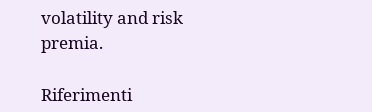volatility and risk premia.

Riferimenti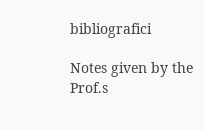bibliografici

Notes given by the Prof.s